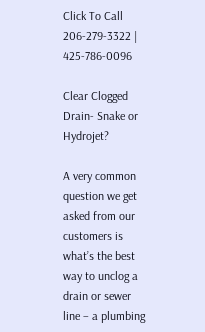Click To Call
206-279-3322 | 425-786-0096

Clear Clogged Drain- Snake or Hydrojet?

A very common question we get asked from our customers is what’s the best way to unclog a drain or sewer line – a plumbing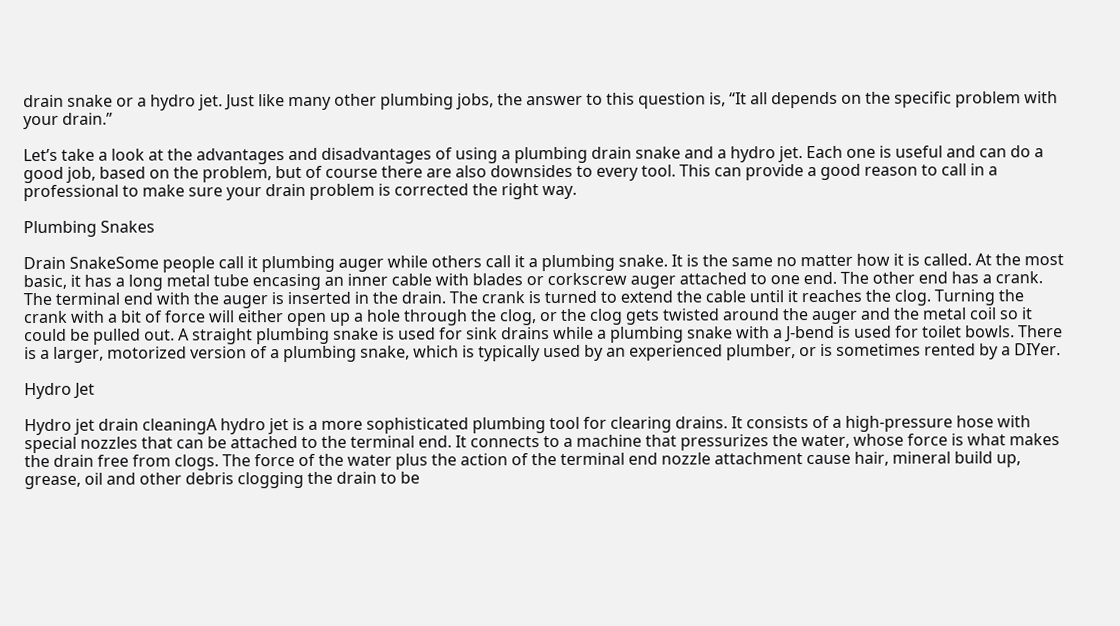drain snake or a hydro jet. Just like many other plumbing jobs, the answer to this question is, “It all depends on the specific problem with your drain.”

Let’s take a look at the advantages and disadvantages of using a plumbing drain snake and a hydro jet. Each one is useful and can do a good job, based on the problem, but of course there are also downsides to every tool. This can provide a good reason to call in a professional to make sure your drain problem is corrected the right way.

Plumbing Snakes

Drain SnakeSome people call it plumbing auger while others call it a plumbing snake. It is the same no matter how it is called. At the most basic, it has a long metal tube encasing an inner cable with blades or corkscrew auger attached to one end. The other end has a crank. The terminal end with the auger is inserted in the drain. The crank is turned to extend the cable until it reaches the clog. Turning the crank with a bit of force will either open up a hole through the clog, or the clog gets twisted around the auger and the metal coil so it could be pulled out. A straight plumbing snake is used for sink drains while a plumbing snake with a J-bend is used for toilet bowls. There is a larger, motorized version of a plumbing snake, which is typically used by an experienced plumber, or is sometimes rented by a DIYer.

Hydro Jet

Hydro jet drain cleaningA hydro jet is a more sophisticated plumbing tool for clearing drains. It consists of a high-pressure hose with special nozzles that can be attached to the terminal end. It connects to a machine that pressurizes the water, whose force is what makes the drain free from clogs. The force of the water plus the action of the terminal end nozzle attachment cause hair, mineral build up, grease, oil and other debris clogging the drain to be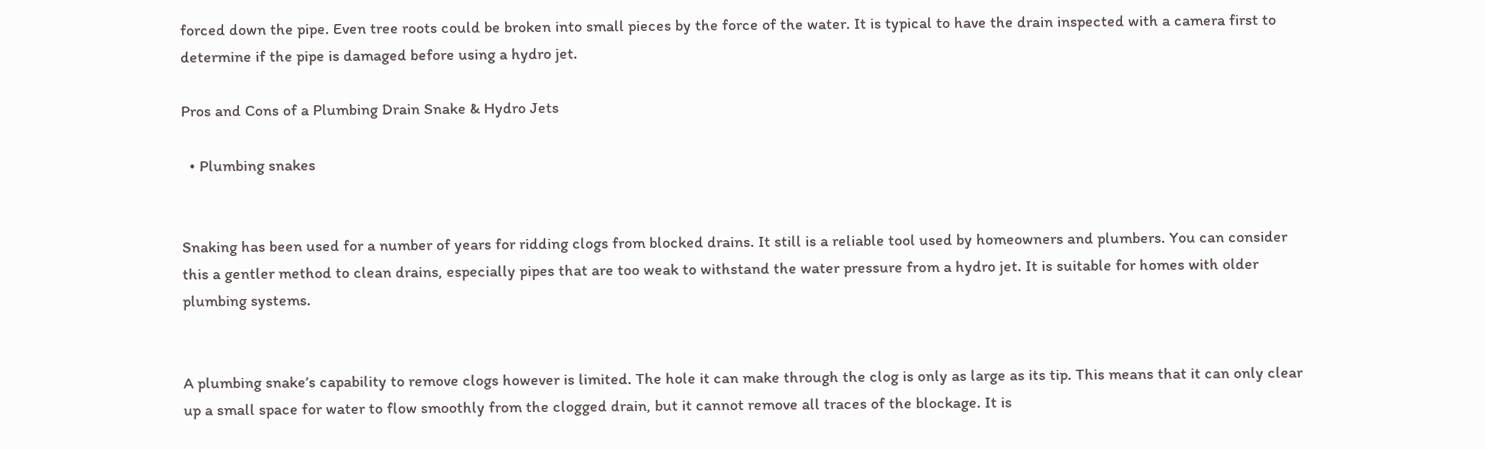forced down the pipe. Even tree roots could be broken into small pieces by the force of the water. It is typical to have the drain inspected with a camera first to determine if the pipe is damaged before using a hydro jet.

Pros and Cons of a Plumbing Drain Snake & Hydro Jets

  • Plumbing snakes


Snaking has been used for a number of years for ridding clogs from blocked drains. It still is a reliable tool used by homeowners and plumbers. You can consider this a gentler method to clean drains, especially pipes that are too weak to withstand the water pressure from a hydro jet. It is suitable for homes with older plumbing systems.


A plumbing snake’s capability to remove clogs however is limited. The hole it can make through the clog is only as large as its tip. This means that it can only clear up a small space for water to flow smoothly from the clogged drain, but it cannot remove all traces of the blockage. It is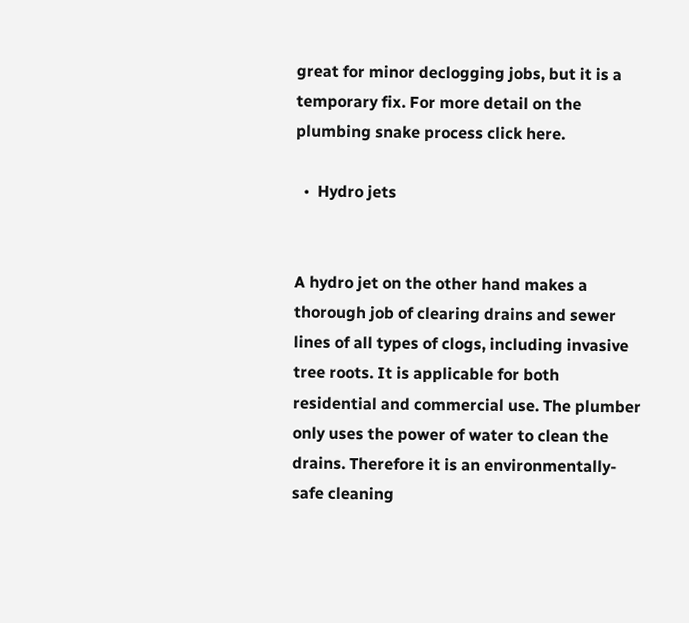great for minor declogging jobs, but it is a temporary fix. For more detail on the plumbing snake process click here.

  •  Hydro jets


A hydro jet on the other hand makes a thorough job of clearing drains and sewer lines of all types of clogs, including invasive tree roots. It is applicable for both residential and commercial use. The plumber only uses the power of water to clean the drains. Therefore it is an environmentally-safe cleaning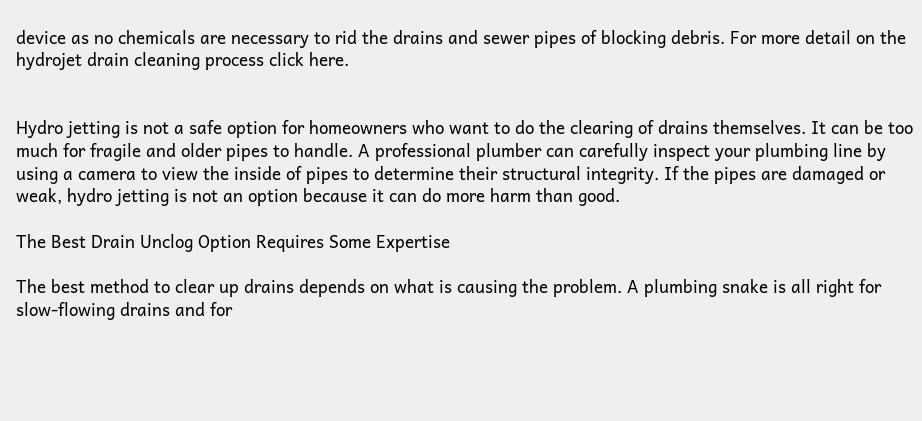device as no chemicals are necessary to rid the drains and sewer pipes of blocking debris. For more detail on the hydrojet drain cleaning process click here.


Hydro jetting is not a safe option for homeowners who want to do the clearing of drains themselves. It can be too much for fragile and older pipes to handle. A professional plumber can carefully inspect your plumbing line by using a camera to view the inside of pipes to determine their structural integrity. If the pipes are damaged or weak, hydro jetting is not an option because it can do more harm than good.

The Best Drain Unclog Option Requires Some Expertise

The best method to clear up drains depends on what is causing the problem. A plumbing snake is all right for slow-flowing drains and for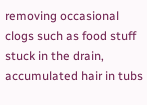removing occasional clogs such as food stuff stuck in the drain, accumulated hair in tubs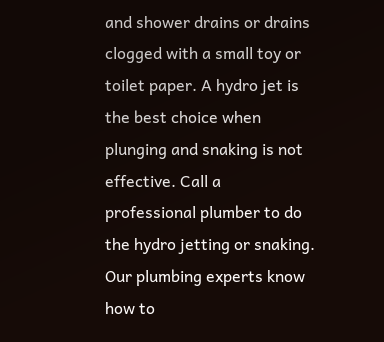and shower drains or drains clogged with a small toy or toilet paper. A hydro jet is the best choice when plunging and snaking is not effective. Call a professional plumber to do the hydro jetting or snaking. Our plumbing experts know how to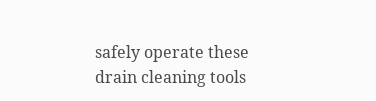safely operate these drain cleaning tools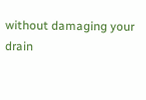without damaging your drain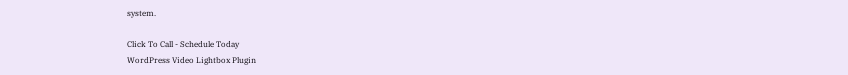system.

Click To Call - Schedule Today
WordPress Video Lightbox Plugin